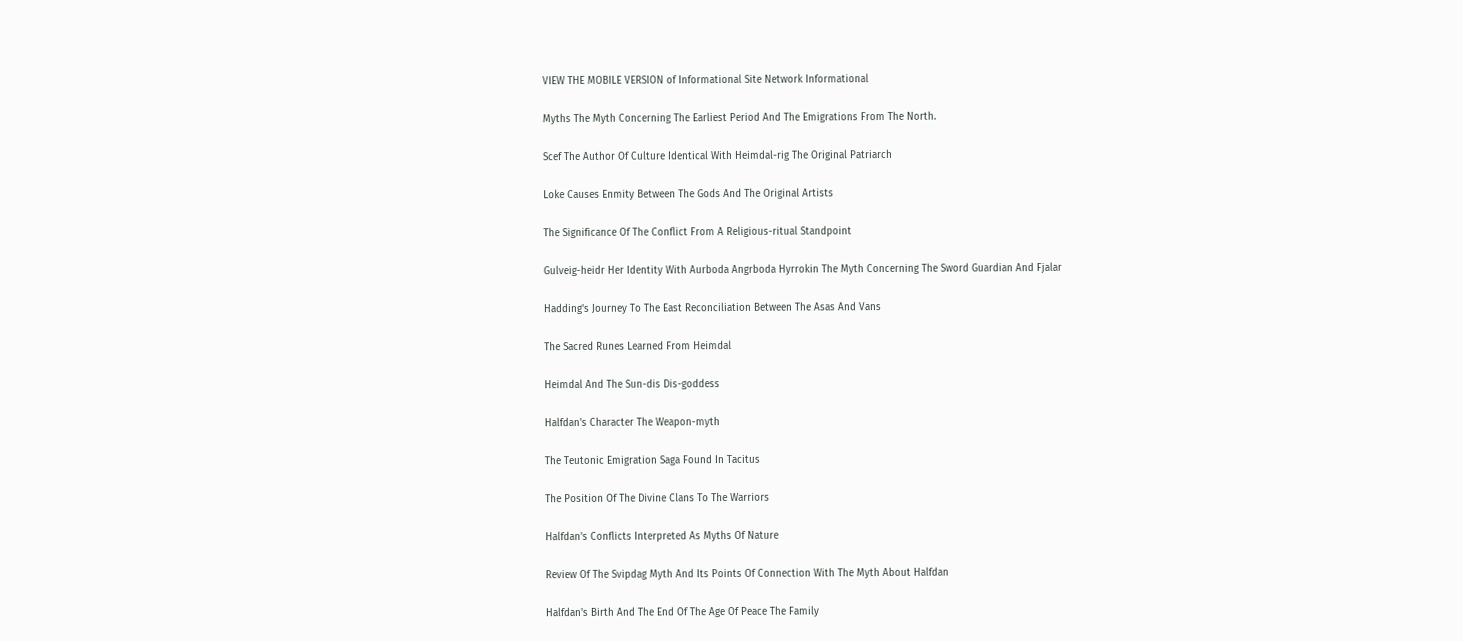VIEW THE MOBILE VERSION of Informational Site Network Informational

Myths The Myth Concerning The Earliest Period And The Emigrations From The North.

Scef The Author Of Culture Identical With Heimdal-rig The Original Patriarch

Loke Causes Enmity Between The Gods And The Original Artists

The Significance Of The Conflict From A Religious-ritual Standpoint

Gulveig-heidr Her Identity With Aurboda Angrboda Hyrrokin The Myth Concerning The Sword Guardian And Fjalar

Hadding's Journey To The East Reconciliation Between The Asas And Vans

The Sacred Runes Learned From Heimdal

Heimdal And The Sun-dis Dis-goddess

Halfdan's Character The Weapon-myth

The Teutonic Emigration Saga Found In Tacitus

The Position Of The Divine Clans To The Warriors

Halfdan's Conflicts Interpreted As Myths Of Nature

Review Of The Svipdag Myth And Its Points Of Connection With The Myth About Halfdan

Halfdan's Birth And The End Of The Age Of Peace The Family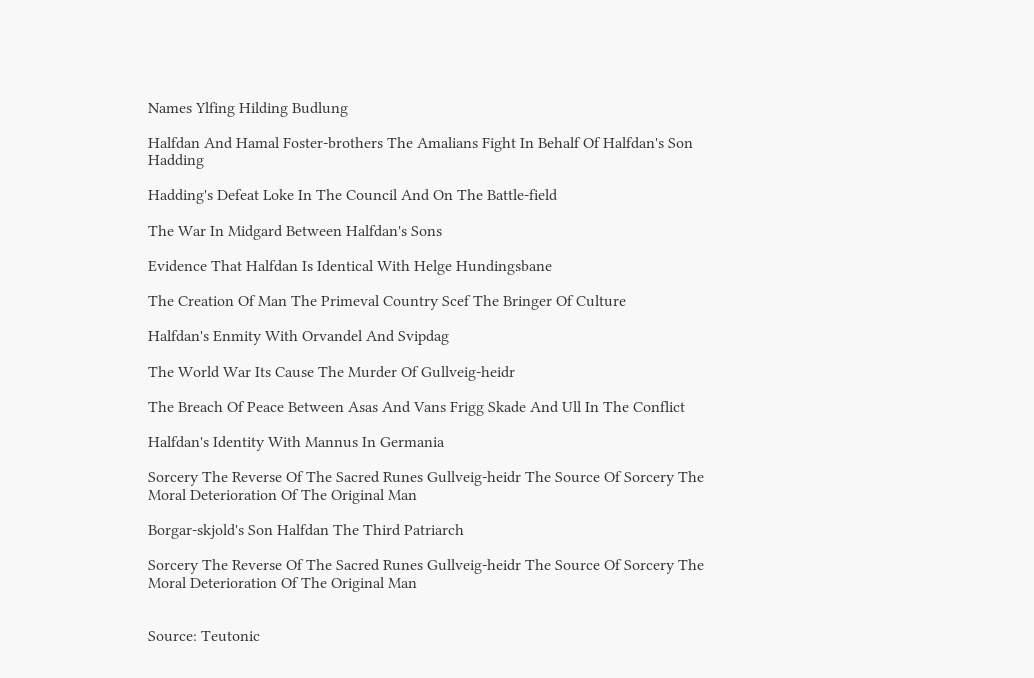Names Ylfing Hilding Budlung

Halfdan And Hamal Foster-brothers The Amalians Fight In Behalf Of Halfdan's Son Hadding

Hadding's Defeat Loke In The Council And On The Battle-field

The War In Midgard Between Halfdan's Sons

Evidence That Halfdan Is Identical With Helge Hundingsbane

The Creation Of Man The Primeval Country Scef The Bringer Of Culture

Halfdan's Enmity With Orvandel And Svipdag

The World War Its Cause The Murder Of Gullveig-heidr

The Breach Of Peace Between Asas And Vans Frigg Skade And Ull In The Conflict

Halfdan's Identity With Mannus In Germania

Sorcery The Reverse Of The Sacred Runes Gullveig-heidr The Source Of Sorcery The Moral Deterioration Of The Original Man

Borgar-skjold's Son Halfdan The Third Patriarch

Sorcery The Reverse Of The Sacred Runes Gullveig-heidr The Source Of Sorcery The Moral Deterioration Of The Original Man


Source: Teutonic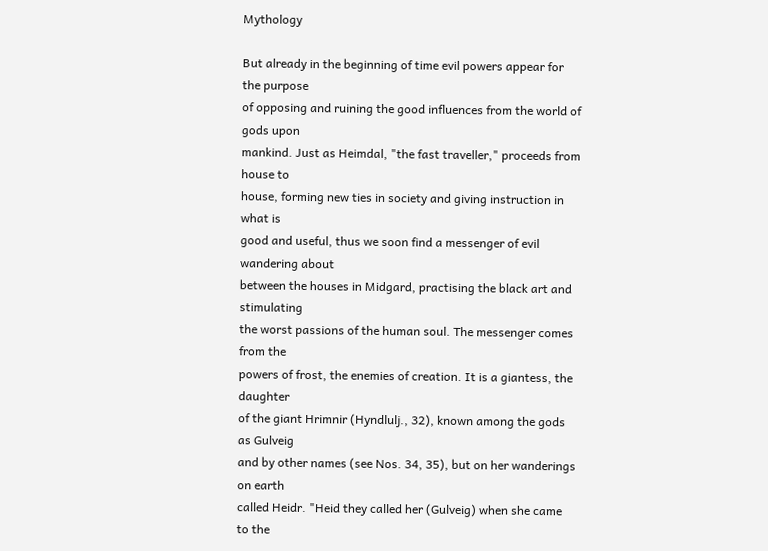Mythology

But already in the beginning of time evil powers appear for the purpose
of opposing and ruining the good influences from the world of gods upon
mankind. Just as Heimdal, "the fast traveller," proceeds from house to
house, forming new ties in society and giving instruction in what is
good and useful, thus we soon find a messenger of evil wandering about
between the houses in Midgard, practising the black art and stimulating
the worst passions of the human soul. The messenger comes from the
powers of frost, the enemies of creation. It is a giantess, the daughter
of the giant Hrimnir (Hyndlulj., 32), known among the gods as Gulveig
and by other names (see Nos. 34, 35), but on her wanderings on earth
called Heidr. "Heid they called her (Gulveig) when she came to the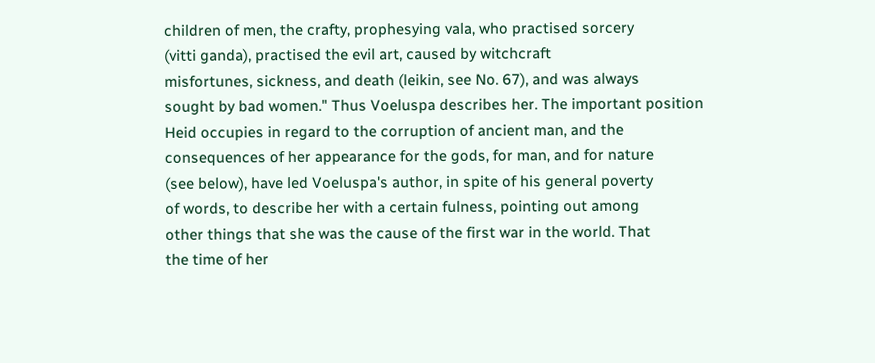children of men, the crafty, prophesying vala, who practised sorcery
(vitti ganda), practised the evil art, caused by witchcraft
misfortunes, sickness, and death (leikin, see No. 67), and was always
sought by bad women." Thus Voeluspa describes her. The important position
Heid occupies in regard to the corruption of ancient man, and the
consequences of her appearance for the gods, for man, and for nature
(see below), have led Voeluspa's author, in spite of his general poverty
of words, to describe her with a certain fulness, pointing out among
other things that she was the cause of the first war in the world. That
the time of her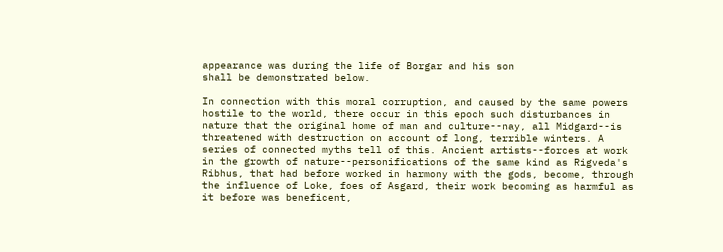appearance was during the life of Borgar and his son
shall be demonstrated below.

In connection with this moral corruption, and caused by the same powers
hostile to the world, there occur in this epoch such disturbances in
nature that the original home of man and culture--nay, all Midgard--is
threatened with destruction on account of long, terrible winters. A
series of connected myths tell of this. Ancient artists--forces at work
in the growth of nature--personifications of the same kind as Rigveda's
Ribhus, that had before worked in harmony with the gods, become, through
the influence of Loke, foes of Asgard, their work becoming as harmful as
it before was beneficent,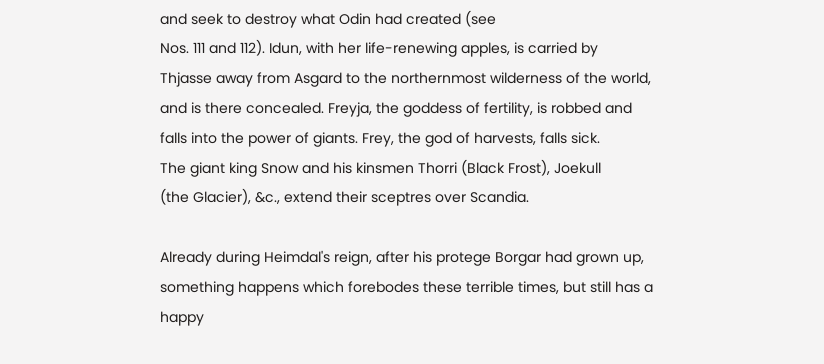and seek to destroy what Odin had created (see
Nos. 111 and 112). Idun, with her life-renewing apples, is carried by
Thjasse away from Asgard to the northernmost wilderness of the world,
and is there concealed. Freyja, the goddess of fertility, is robbed and
falls into the power of giants. Frey, the god of harvests, falls sick.
The giant king Snow and his kinsmen Thorri (Black Frost), Joekull
(the Glacier), &c., extend their sceptres over Scandia.

Already during Heimdal's reign, after his protege Borgar had grown up,
something happens which forebodes these terrible times, but still has a
happy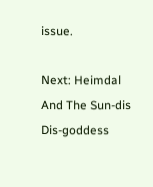issue.

Next: Heimdal And The Sun-dis Dis-goddess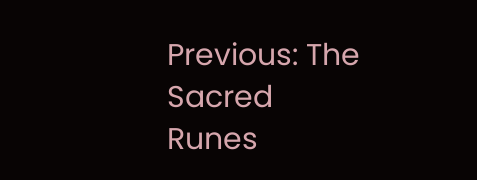Previous: The Sacred Runes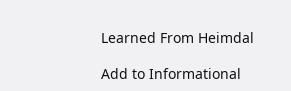Learned From Heimdal

Add to Informational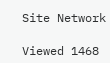Site Network

Viewed 1468